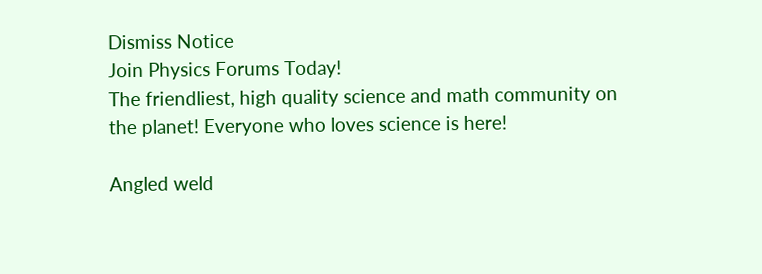Dismiss Notice
Join Physics Forums Today!
The friendliest, high quality science and math community on the planet! Everyone who loves science is here!

Angled weld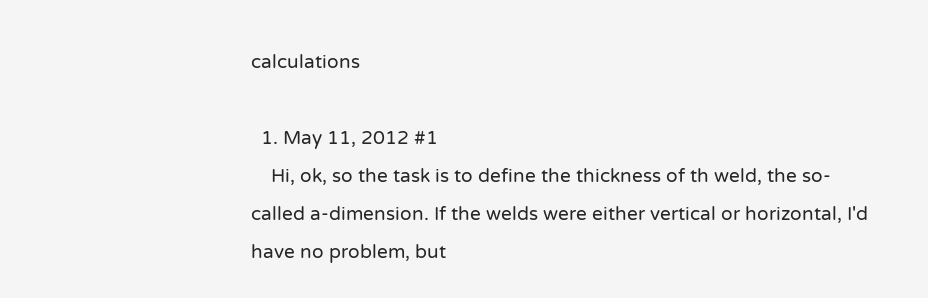calculations

  1. May 11, 2012 #1
    Hi, ok, so the task is to define the thickness of th weld, the so-called a-dimension. If the welds were either vertical or horizontal, I'd have no problem, but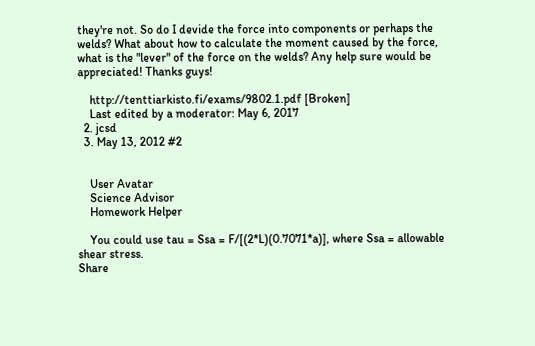they're not. So do I devide the force into components or perhaps the welds? What about how to calculate the moment caused by the force, what is the "lever" of the force on the welds? Any help sure would be appreciated! Thanks guys!

    http://tenttiarkisto.fi/exams/9802.1.pdf [Broken]
    Last edited by a moderator: May 6, 2017
  2. jcsd
  3. May 13, 2012 #2


    User Avatar
    Science Advisor
    Homework Helper

    You could use tau = Ssa = F/[(2*L)(0.7071*a)], where Ssa = allowable shear stress.
Share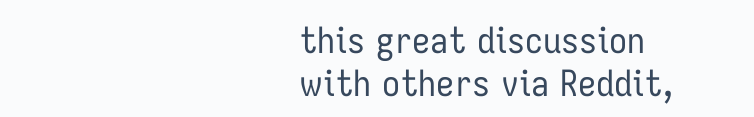this great discussion with others via Reddit,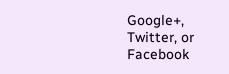Google+, Twitter, or Facebook